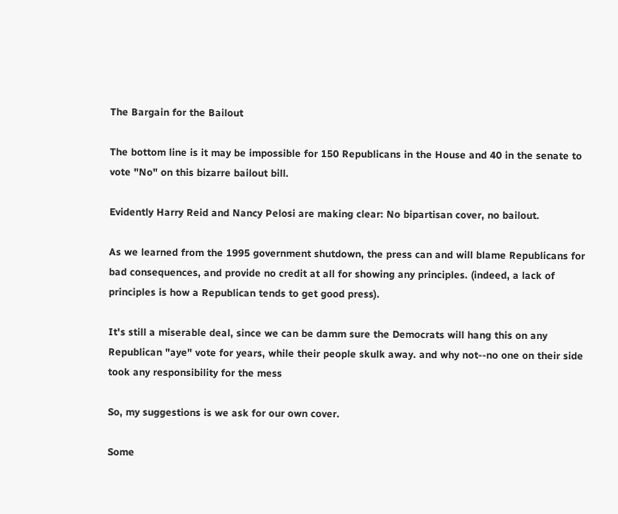The Bargain for the Bailout

The bottom line is it may be impossible for 150 Republicans in the House and 40 in the senate to vote "No" on this bizarre bailout bill.

Evidently Harry Reid and Nancy Pelosi are making clear: No bipartisan cover, no bailout.

As we learned from the 1995 government shutdown, the press can and will blame Republicans for bad consequences, and provide no credit at all for showing any principles. (indeed, a lack of principles is how a Republican tends to get good press).

It's still a miserable deal, since we can be damm sure the Democrats will hang this on any Republican "aye" vote for years, while their people skulk away. and why not--no one on their side took any responsibility for the mess

So, my suggestions is we ask for our own cover.

Some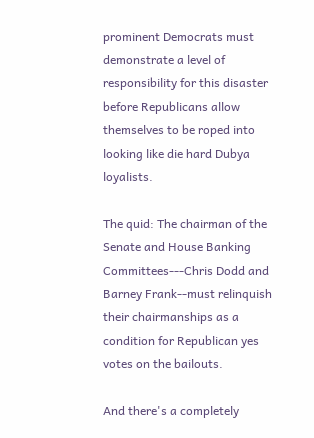prominent Democrats must demonstrate a level of responsibility for this disaster before Republicans allow themselves to be roped into looking like die hard Dubya loyalists.

The quid: The chairman of the Senate and House Banking Committees---Chris Dodd and Barney Frank--must relinquish their chairmanships as a condition for Republican yes votes on the bailouts.

And there's a completely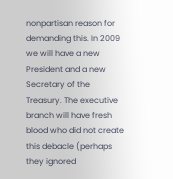nonpartisan reason for demanding this. In 2009 we will have a new President and a new Secretary of the Treasury. The executive branch will have fresh blood who did not create this debacle (perhaps they ignored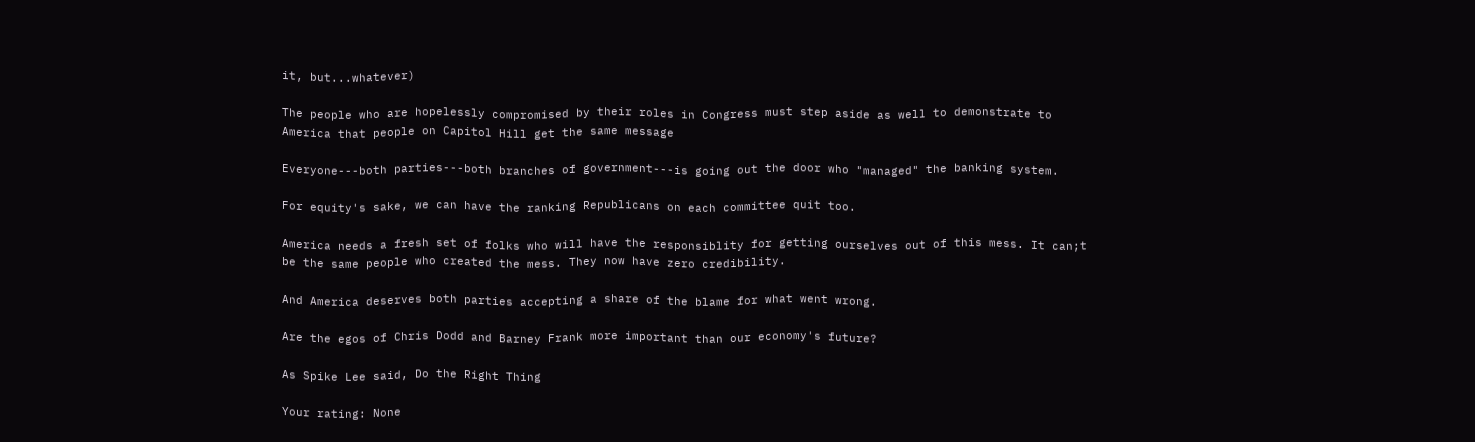it, but...whatever)

The people who are hopelessly compromised by their roles in Congress must step aside as well to demonstrate to America that people on Capitol Hill get the same message

Everyone---both parties---both branches of government---is going out the door who "managed" the banking system.

For equity's sake, we can have the ranking Republicans on each committee quit too.

America needs a fresh set of folks who will have the responsiblity for getting ourselves out of this mess. It can;t be the same people who created the mess. They now have zero credibility.

And America deserves both parties accepting a share of the blame for what went wrong.

Are the egos of Chris Dodd and Barney Frank more important than our economy's future?

As Spike Lee said, Do the Right Thing

Your rating: None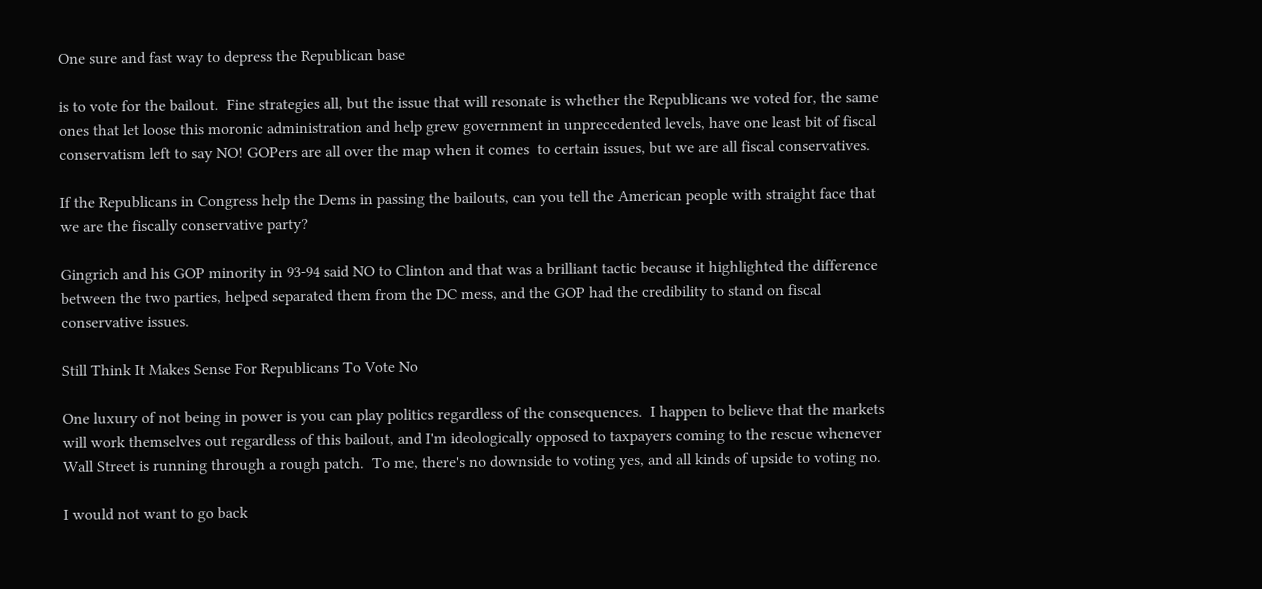One sure and fast way to depress the Republican base

is to vote for the bailout.  Fine strategies all, but the issue that will resonate is whether the Republicans we voted for, the same ones that let loose this moronic administration and help grew government in unprecedented levels, have one least bit of fiscal conservatism left to say NO! GOPers are all over the map when it comes  to certain issues, but we are all fiscal conservatives.

If the Republicans in Congress help the Dems in passing the bailouts, can you tell the American people with straight face that we are the fiscally conservative party?

Gingrich and his GOP minority in 93-94 said NO to Clinton and that was a brilliant tactic because it highlighted the difference between the two parties, helped separated them from the DC mess, and the GOP had the credibility to stand on fiscal conservative issues.

Still Think It Makes Sense For Republicans To Vote No

One luxury of not being in power is you can play politics regardless of the consequences.  I happen to believe that the markets will work themselves out regardless of this bailout, and I'm ideologically opposed to taxpayers coming to the rescue whenever Wall Street is running through a rough patch.  To me, there's no downside to voting yes, and all kinds of upside to voting no.

I would not want to go back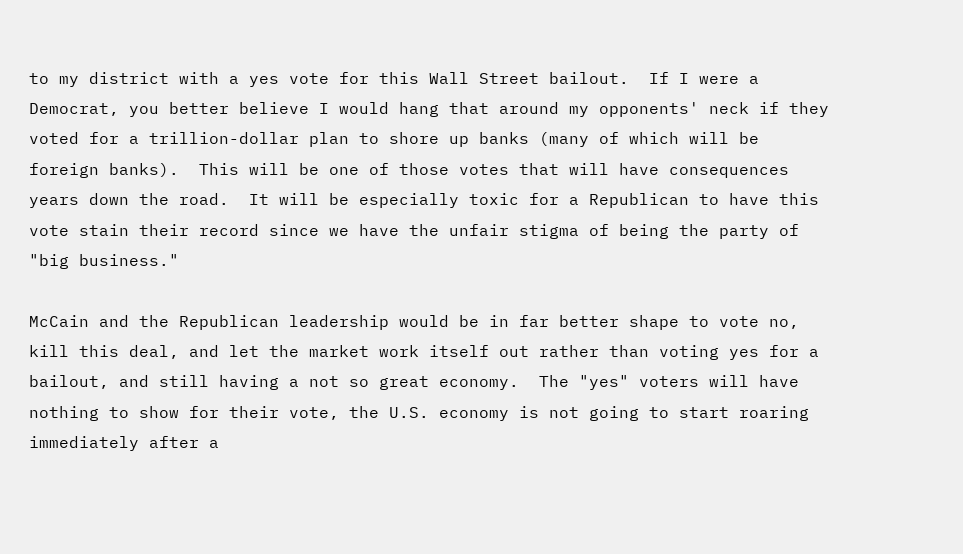to my district with a yes vote for this Wall Street bailout.  If I were a Democrat, you better believe I would hang that around my opponents' neck if they voted for a trillion-dollar plan to shore up banks (many of which will be foreign banks).  This will be one of those votes that will have consequences years down the road.  It will be especially toxic for a Republican to have this vote stain their record since we have the unfair stigma of being the party of "big business."

McCain and the Republican leadership would be in far better shape to vote no, kill this deal, and let the market work itself out rather than voting yes for a bailout, and still having a not so great economy.  The "yes" voters will have nothing to show for their vote, the U.S. economy is not going to start roaring immediately after a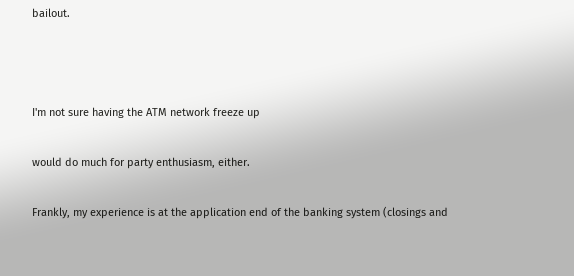bailout.



I'm not sure having the ATM network freeze up

would do much for party enthusiasm, either.

Frankly, my experience is at the application end of the banking system (closings and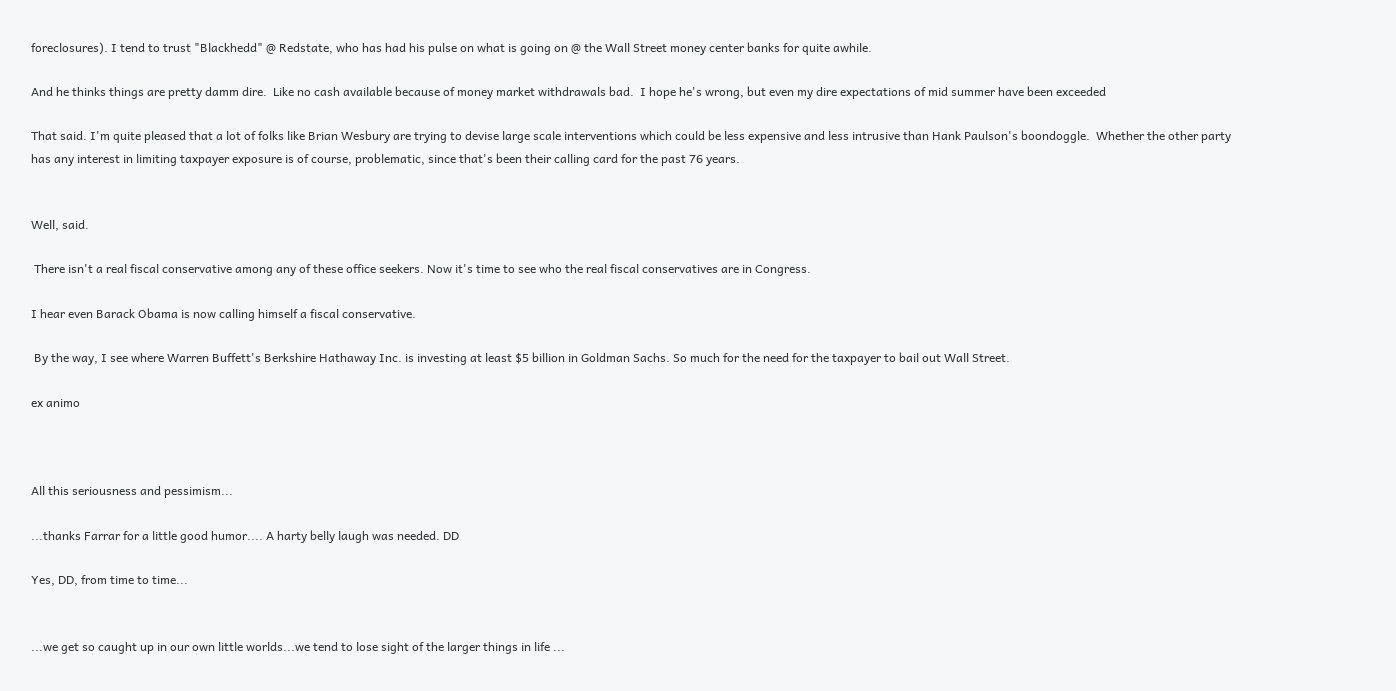foreclosures). I tend to trust "Blackhedd" @ Redstate, who has had his pulse on what is going on @ the Wall Street money center banks for quite awhile.

And he thinks things are pretty damm dire.  Like no cash available because of money market withdrawals bad.  I hope he's wrong, but even my dire expectations of mid summer have been exceeded

That said. I'm quite pleased that a lot of folks like Brian Wesbury are trying to devise large scale interventions which could be less expensive and less intrusive than Hank Paulson's boondoggle.  Whether the other party has any interest in limiting taxpayer exposure is of course, problematic, since that's been their calling card for the past 76 years.


Well, said.

 There isn't a real fiscal conservative among any of these office seekers. Now it's time to see who the real fiscal conservatives are in Congress.

I hear even Barack Obama is now calling himself a fiscal conservative.

 By the way, I see where Warren Buffett's Berkshire Hathaway Inc. is investing at least $5 billion in Goldman Sachs. So much for the need for the taxpayer to bail out Wall Street.

ex animo



All this seriousness and pessimism...

...thanks Farrar for a little good humor.... A harty belly laugh was needed. DD

Yes, DD, from time to time...


...we get so caught up in our own little worlds...we tend to lose sight of the larger things in life ...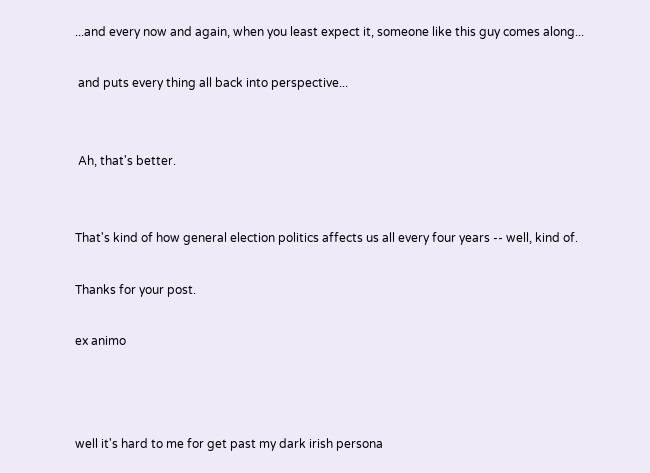...and every now and again, when you least expect it, someone like this guy comes along...

 and puts every thing all back into perspective...


 Ah, that's better.


That's kind of how general election politics affects us all every four years -- well, kind of.

Thanks for your post.

ex animo



well it's hard to me for get past my dark irish persona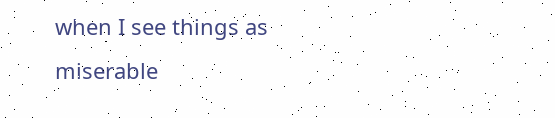when I see things as miserable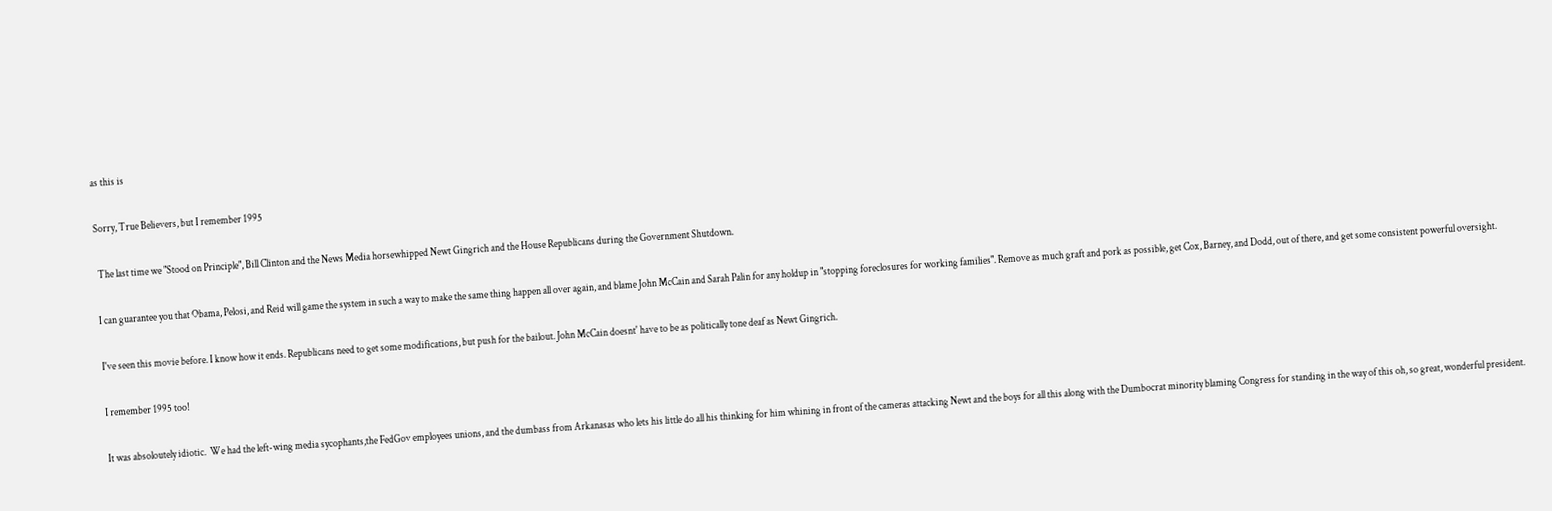as this is

Sorry, True Believers, but I remember 1995

 The last time we "Stood on Principle", Bill Clinton and the News Media horsewhipped Newt Gingrich and the House Republicans during the Government Shutdown.

I can guarantee you that Obama, Pelosi, and Reid will game the system in such a way to make the same thing happen all over again, and blame John McCain and Sarah Palin for any holdup in "stopping foreclosures for working families". Remove as much graft and pork as possible, get Cox, Barney, and Dodd, out of there, and get some consistent powerful oversight.

I've seen this movie before. I know how it ends. Republicans need to get some modifications, but push for the bailout. John McCain doesnt' have to be as politically tone deaf as Newt Gingrich.

I remember 1995 too!

It was absoloutely idiotic.  We had the left-wing media sycophants,the FedGov employees unions, and the dumbass from Arkanasas who lets his little do all his thinking for him whining in front of the cameras attacking Newt and the boys for all this along with the Dumbocrat minority blaming Congress for standing in the way of this oh, so great, wonderful president.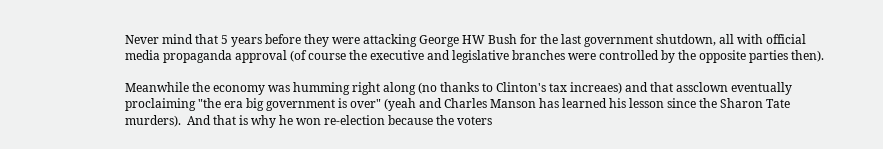Never mind that 5 years before they were attacking George HW Bush for the last government shutdown, all with official media propaganda approval (of course the executive and legislative branches were controlled by the opposite parties then).

Meanwhile the economy was humming right along (no thanks to Clinton's tax increaes) and that assclown eventually proclaiming "the era big government is over" (yeah and Charles Manson has learned his lesson since the Sharon Tate murders).  And that is why he won re-election because the voters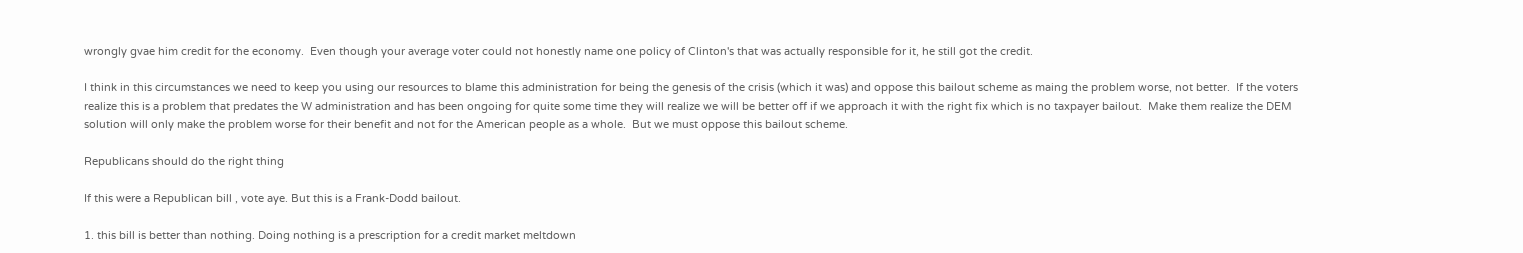wrongly gvae him credit for the economy.  Even though your average voter could not honestly name one policy of Clinton's that was actually responsible for it, he still got the credit.

I think in this circumstances we need to keep you using our resources to blame this administration for being the genesis of the crisis (which it was) and oppose this bailout scheme as maing the problem worse, not better.  If the voters realize this is a problem that predates the W administration and has been ongoing for quite some time they will realize we will be better off if we approach it with the right fix which is no taxpayer bailout.  Make them realize the DEM solution will only make the problem worse for their benefit and not for the American people as a whole.  But we must oppose this bailout scheme.

Republicans should do the right thing

If this were a Republican bill , vote aye. But this is a Frank-Dodd bailout.

1. this bill is better than nothing. Doing nothing is a prescription for a credit market meltdown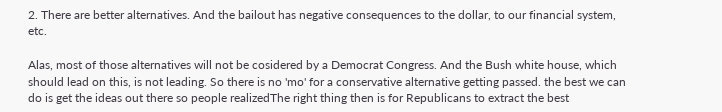2. There are better alternatives. And the bailout has negative consequences to the dollar, to our financial system, etc.

Alas, most of those alternatives will not be cosidered by a Democrat Congress. And the Bush white house, which should lead on this, is not leading. So there is no 'mo' for a conservative alternative getting passed. the best we can do is get the ideas out there so people realizedThe right thing then is for Republicans to extract the best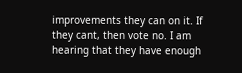improvements they can on it. If they cant, then vote no. I am hearing that they have enough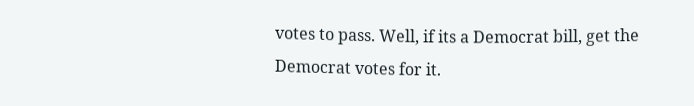votes to pass. Well, if its a Democrat bill, get the Democrat votes for it.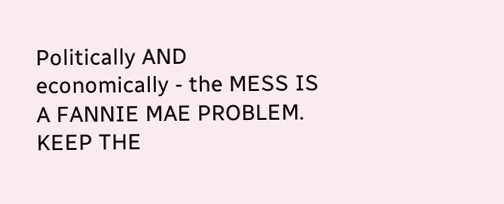Politically AND economically - the MESS IS A FANNIE MAE PROBLEM. KEEP THE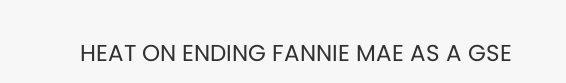HEAT ON ENDING FANNIE MAE AS A GSE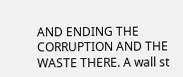AND ENDING THE CORRUPTION AND THE WASTE THERE. A wall st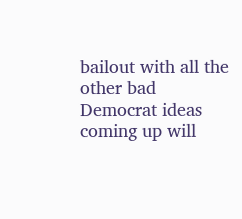bailout with all the other bad Democrat ideas coming up will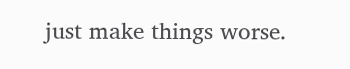just make things worse.